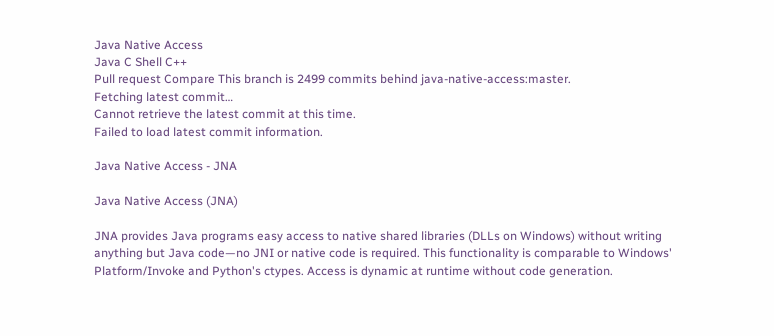Java Native Access
Java C Shell C++
Pull request Compare This branch is 2499 commits behind java-native-access:master.
Fetching latest commit…
Cannot retrieve the latest commit at this time.
Failed to load latest commit information.

Java Native Access - JNA

Java Native Access (JNA)

JNA provides Java programs easy access to native shared libraries (DLLs on Windows) without writing anything but Java code—no JNI or native code is required. This functionality is comparable to Windows' Platform/Invoke and Python's ctypes. Access is dynamic at runtime without code generation.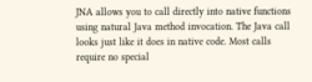JNA allows you to call directly into native functions using natural Java method invocation. The Java call looks just like it does in native code. Most calls require no special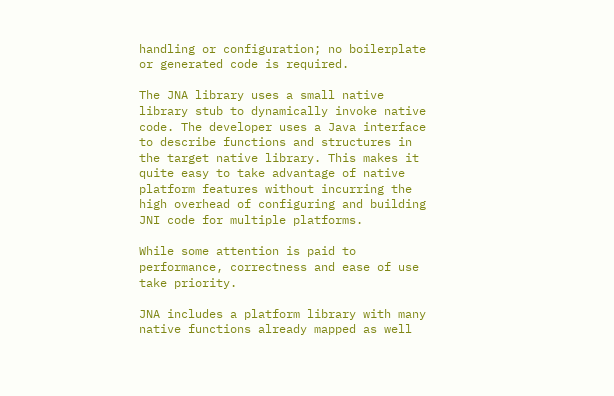handling or configuration; no boilerplate or generated code is required.

The JNA library uses a small native library stub to dynamically invoke native code. The developer uses a Java interface to describe functions and structures in the target native library. This makes it quite easy to take advantage of native platform features without incurring the high overhead of configuring and building JNI code for multiple platforms.

While some attention is paid to performance, correctness and ease of use take priority.

JNA includes a platform library with many native functions already mapped as well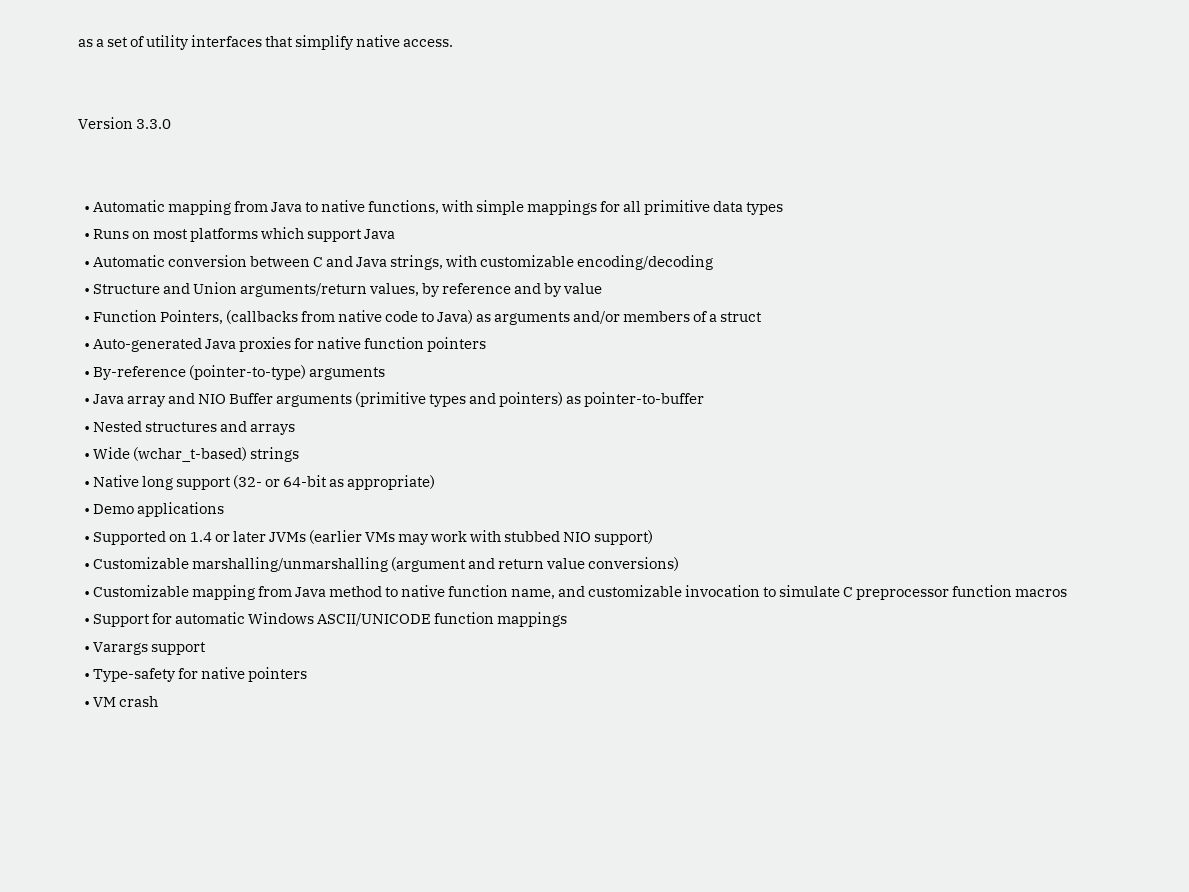as a set of utility interfaces that simplify native access.


Version 3.3.0


  • Automatic mapping from Java to native functions, with simple mappings for all primitive data types
  • Runs on most platforms which support Java
  • Automatic conversion between C and Java strings, with customizable encoding/decoding
  • Structure and Union arguments/return values, by reference and by value
  • Function Pointers, (callbacks from native code to Java) as arguments and/or members of a struct
  • Auto-generated Java proxies for native function pointers
  • By-reference (pointer-to-type) arguments
  • Java array and NIO Buffer arguments (primitive types and pointers) as pointer-to-buffer
  • Nested structures and arrays
  • Wide (wchar_t-based) strings
  • Native long support (32- or 64-bit as appropriate)
  • Demo applications
  • Supported on 1.4 or later JVMs (earlier VMs may work with stubbed NIO support)
  • Customizable marshalling/unmarshalling (argument and return value conversions)
  • Customizable mapping from Java method to native function name, and customizable invocation to simulate C preprocessor function macros
  • Support for automatic Windows ASCII/UNICODE function mappings
  • Varargs support
  • Type-safety for native pointers
  • VM crash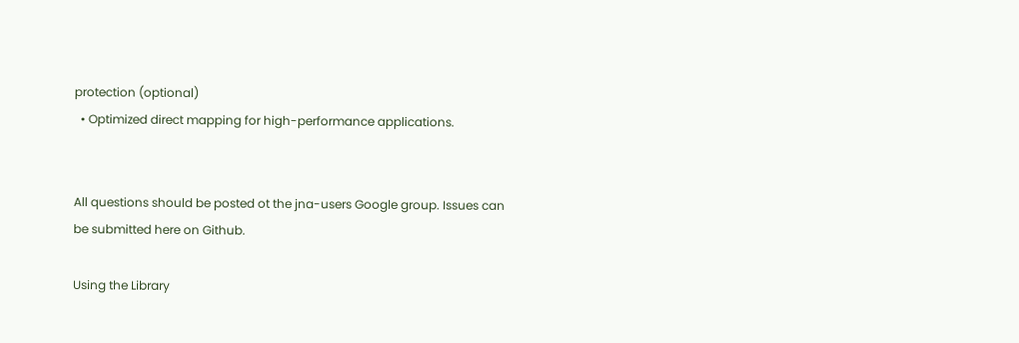protection (optional)
  • Optimized direct mapping for high-performance applications.


All questions should be posted ot the jna-users Google group. Issues can be submitted here on Github.

Using the Library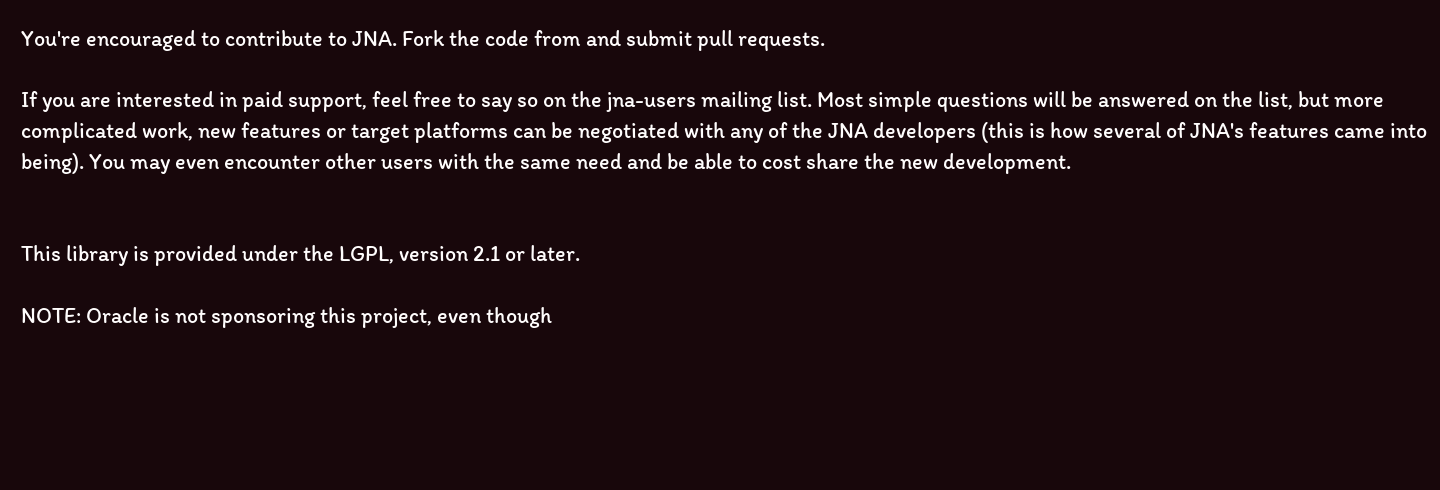You're encouraged to contribute to JNA. Fork the code from and submit pull requests.

If you are interested in paid support, feel free to say so on the jna-users mailing list. Most simple questions will be answered on the list, but more complicated work, new features or target platforms can be negotiated with any of the JNA developers (this is how several of JNA's features came into being). You may even encounter other users with the same need and be able to cost share the new development.


This library is provided under the LGPL, version 2.1 or later.

NOTE: Oracle is not sponsoring this project, even though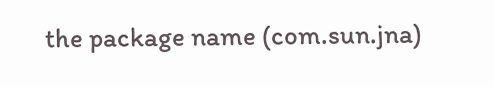the package name (com.sun.jna)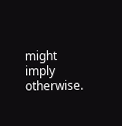might imply otherwise.